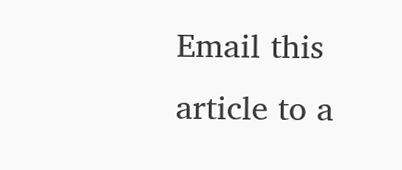Email this article to a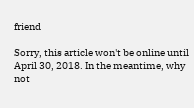friend

Sorry, this article won't be online until April 30, 2018. In the meantime, why not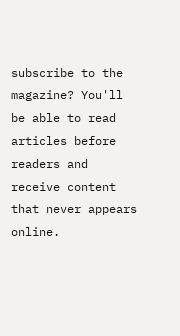subscribe to the magazine? You'll be able to read articles before readers and receive content that never appears online.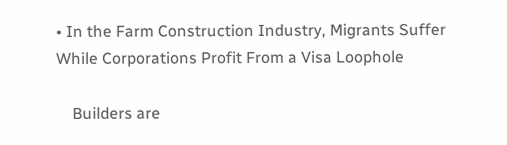• In the Farm Construction Industry, Migrants Suffer While Corporations Profit From a Visa Loophole

    Builders are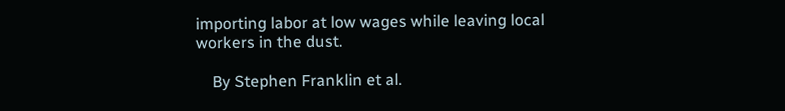importing labor at low wages while leaving local workers in the dust.

    By Stephen Franklin et al.